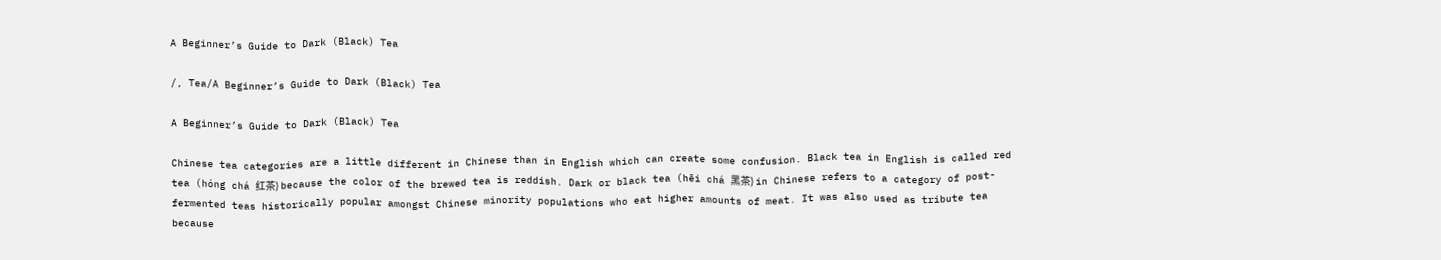A Beginner’s Guide to Dark (Black) Tea

/, Tea/A Beginner’s Guide to Dark (Black) Tea

A Beginner’s Guide to Dark (Black) Tea

Chinese tea categories are a little different in Chinese than in English which can create some confusion. Black tea in English is called red tea (hóng chá 红茶) because the color of the brewed tea is reddish. Dark or black tea (hēi chá 黑茶) in Chinese refers to a category of post-fermented teas historically popular amongst Chinese minority populations who eat higher amounts of meat. It was also used as tribute tea because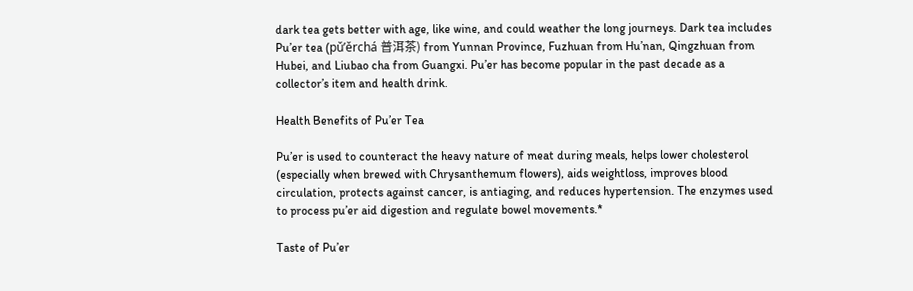dark tea gets better with age, like wine, and could weather the long journeys. Dark tea includes Pu’er tea (pǔ’ěrchá 普洱茶) from Yunnan Province, Fuzhuan from Hu’nan, Qingzhuan from Hubei, and Liubao cha from Guangxi. Pu’er has become popular in the past decade as a collector’s item and health drink.

Health Benefits of Pu’er Tea

Pu’er is used to counteract the heavy nature of meat during meals, helps lower cholesterol (especially when brewed with Chrysanthemum flowers), aids weightloss, improves blood circulation, protects against cancer, is antiaging, and reduces hypertension. The enzymes used to process pu’er aid digestion and regulate bowel movements.*

Taste of Pu’er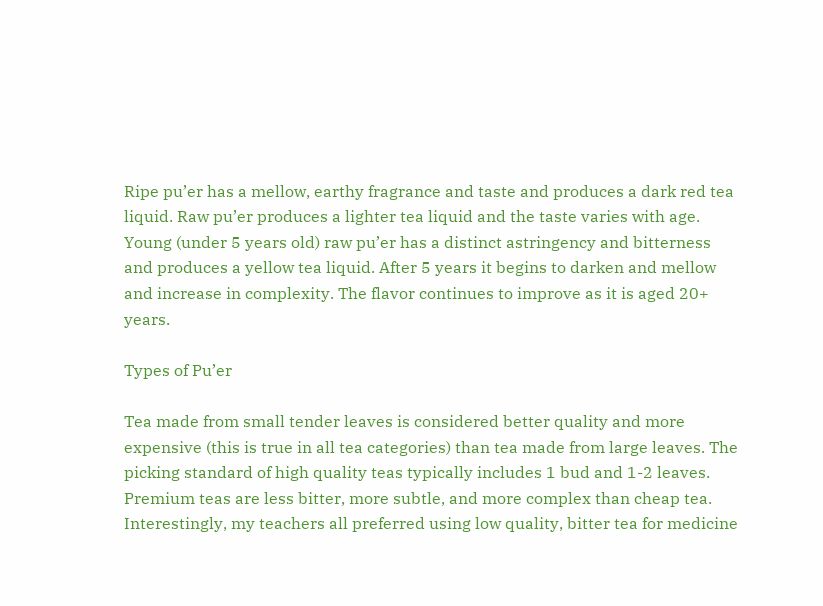Ripe pu’er has a mellow, earthy fragrance and taste and produces a dark red tea liquid. Raw pu’er produces a lighter tea liquid and the taste varies with age. Young (under 5 years old) raw pu’er has a distinct astringency and bitterness and produces a yellow tea liquid. After 5 years it begins to darken and mellow and increase in complexity. The flavor continues to improve as it is aged 20+ years.

Types of Pu’er

Tea made from small tender leaves is considered better quality and more expensive (this is true in all tea categories) than tea made from large leaves. The picking standard of high quality teas typically includes 1 bud and 1-2 leaves. Premium teas are less bitter, more subtle, and more complex than cheap tea. Interestingly, my teachers all preferred using low quality, bitter tea for medicine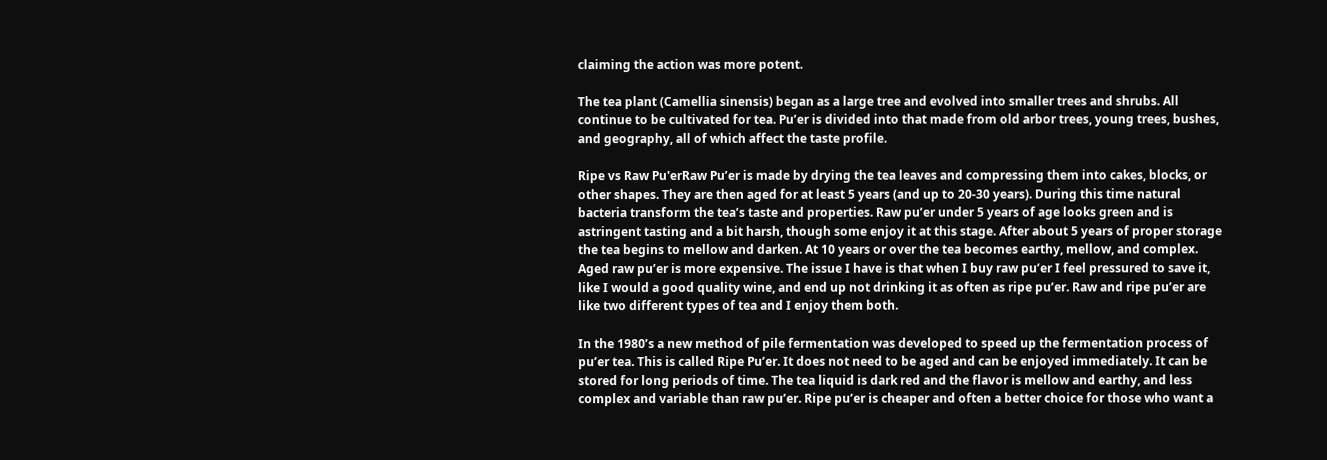claiming the action was more potent.

The tea plant (Camellia sinensis) began as a large tree and evolved into smaller trees and shrubs. All continue to be cultivated for tea. Pu’er is divided into that made from old arbor trees, young trees, bushes, and geography, all of which affect the taste profile.

Ripe vs Raw Pu'erRaw Pu’er is made by drying the tea leaves and compressing them into cakes, blocks, or other shapes. They are then aged for at least 5 years (and up to 20-30 years). During this time natural bacteria transform the tea’s taste and properties. Raw pu’er under 5 years of age looks green and is astringent tasting and a bit harsh, though some enjoy it at this stage. After about 5 years of proper storage the tea begins to mellow and darken. At 10 years or over the tea becomes earthy, mellow, and complex. Aged raw pu’er is more expensive. The issue I have is that when I buy raw pu’er I feel pressured to save it, like I would a good quality wine, and end up not drinking it as often as ripe pu’er. Raw and ripe pu’er are like two different types of tea and I enjoy them both.

In the 1980’s a new method of pile fermentation was developed to speed up the fermentation process of pu’er tea. This is called Ripe Pu’er. It does not need to be aged and can be enjoyed immediately. It can be stored for long periods of time. The tea liquid is dark red and the flavor is mellow and earthy, and less complex and variable than raw pu’er. Ripe pu’er is cheaper and often a better choice for those who want a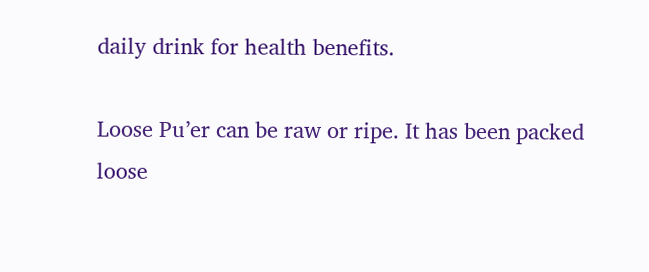daily drink for health benefits.

Loose Pu’er can be raw or ripe. It has been packed loose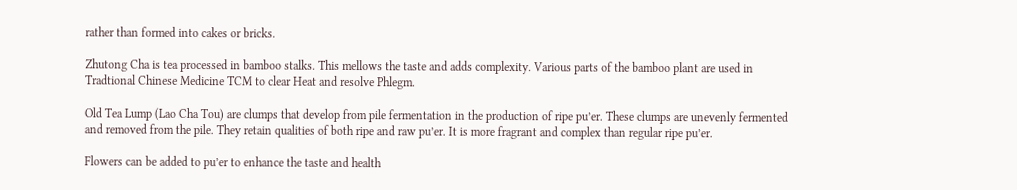rather than formed into cakes or bricks.

Zhutong Cha is tea processed in bamboo stalks. This mellows the taste and adds complexity. Various parts of the bamboo plant are used in Tradtional Chinese Medicine TCM to clear Heat and resolve Phlegm.

Old Tea Lump (Lao Cha Tou) are clumps that develop from pile fermentation in the production of ripe pu’er. These clumps are unevenly fermented and removed from the pile. They retain qualities of both ripe and raw pu’er. It is more fragrant and complex than regular ripe pu’er.

Flowers can be added to pu’er to enhance the taste and health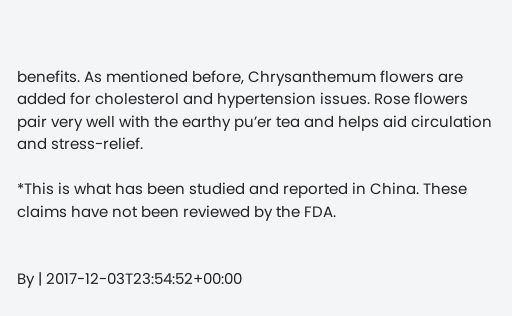benefits. As mentioned before, Chrysanthemum flowers are added for cholesterol and hypertension issues. Rose flowers pair very well with the earthy pu’er tea and helps aid circulation and stress-relief.

*This is what has been studied and reported in China. These claims have not been reviewed by the FDA.


By | 2017-12-03T23:54:52+00:00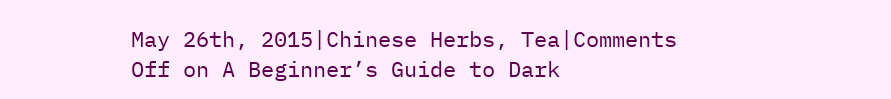May 26th, 2015|Chinese Herbs, Tea|Comments Off on A Beginner’s Guide to Dark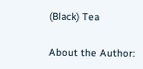(Black) Tea

About the Author: